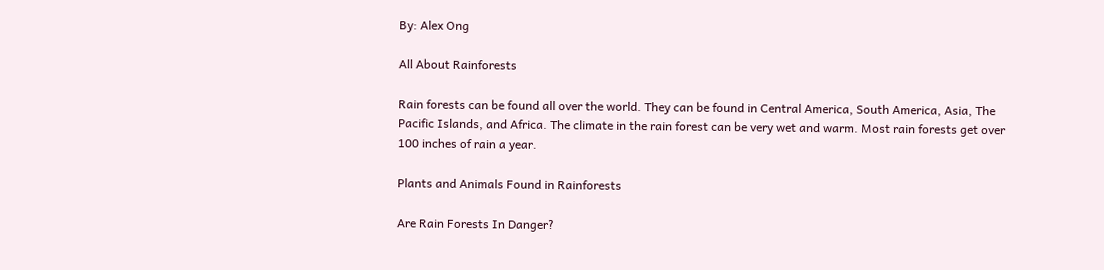By: Alex Ong

All About Rainforests

Rain forests can be found all over the world. They can be found in Central America, South America, Asia, The Pacific Islands, and Africa. The climate in the rain forest can be very wet and warm. Most rain forests get over 100 inches of rain a year.

Plants and Animals Found in Rainforests

Are Rain Forests In Danger?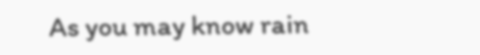As you may know rain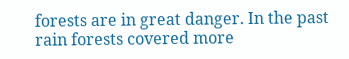forests are in great danger. In the past rain forests covered more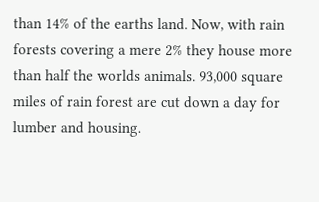than 14% of the earths land. Now, with rain forests covering a mere 2% they house more than half the worlds animals. 93,000 square miles of rain forest are cut down a day for lumber and housing.